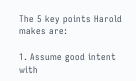The 5 key points Harold makes are:

1. Assume good intent with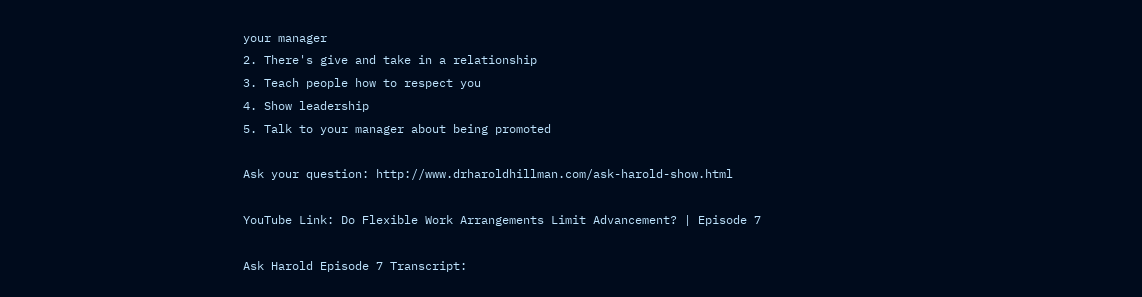your manager
2. There's give and take in a relationship
3. Teach people how to respect you
4. Show leadership
5. Talk to your manager about being promoted

Ask your question: http://www.drharoldhillman.com/ask-harold-show.html

YouTube Link: Do Flexible Work Arrangements Limit Advancement? | Episode 7

Ask Harold Episode 7 Transcript: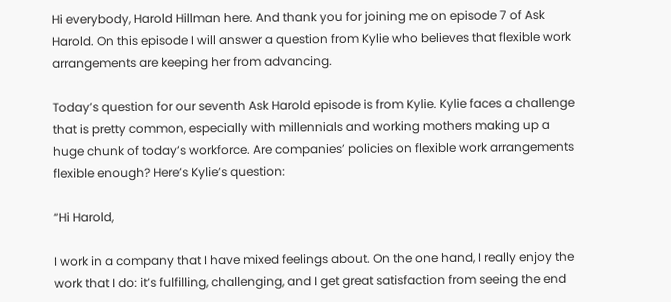Hi everybody, Harold Hillman here. And thank you for joining me on episode 7 of Ask Harold. On this episode I will answer a question from Kylie who believes that flexible work arrangements are keeping her from advancing.

Today’s question for our seventh Ask Harold episode is from Kylie. Kylie faces a challenge that is pretty common, especially with millennials and working mothers making up a huge chunk of today’s workforce. Are companies’ policies on flexible work arrangements flexible enough? Here’s Kylie’s question:

“Hi Harold,

I work in a company that I have mixed feelings about. On the one hand, I really enjoy the work that I do: it’s fulfilling, challenging, and I get great satisfaction from seeing the end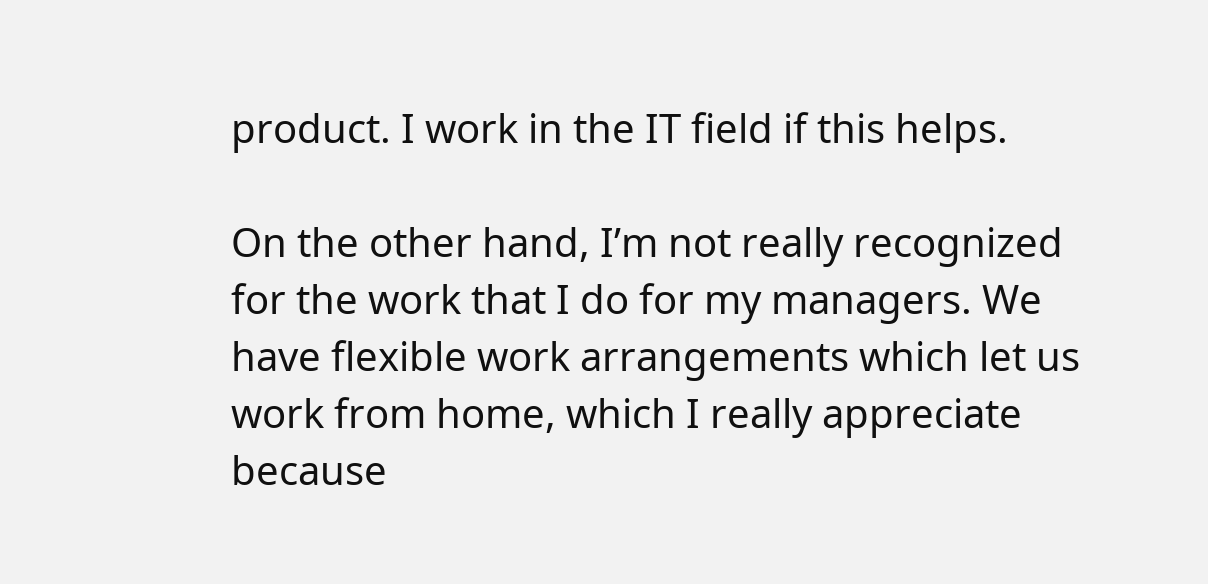product. I work in the IT field if this helps.

On the other hand, I’m not really recognized for the work that I do for my managers. We have flexible work arrangements which let us work from home, which I really appreciate because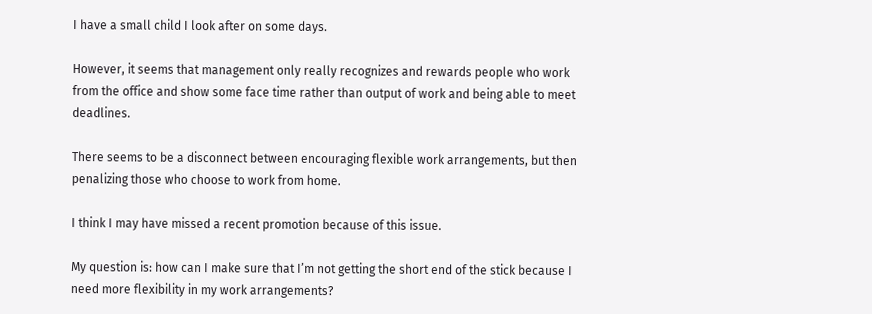I have a small child I look after on some days.

However, it seems that management only really recognizes and rewards people who work from the office and show some face time rather than output of work and being able to meet deadlines.

There seems to be a disconnect between encouraging flexible work arrangements, but then penalizing those who choose to work from home.

I think I may have missed a recent promotion because of this issue.

My question is: how can I make sure that I’m not getting the short end of the stick because I need more flexibility in my work arrangements?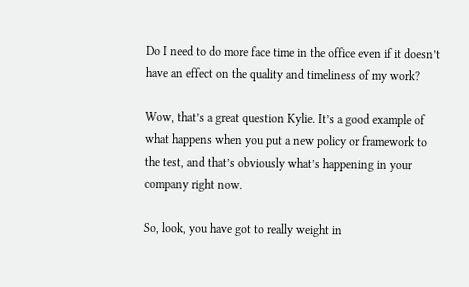Do I need to do more face time in the office even if it doesn’t have an effect on the quality and timeliness of my work?

Wow, that’s a great question Kylie. It’s a good example of what happens when you put a new policy or framework to the test, and that’s obviously what’s happening in your company right now.

So, look, you have got to really weight in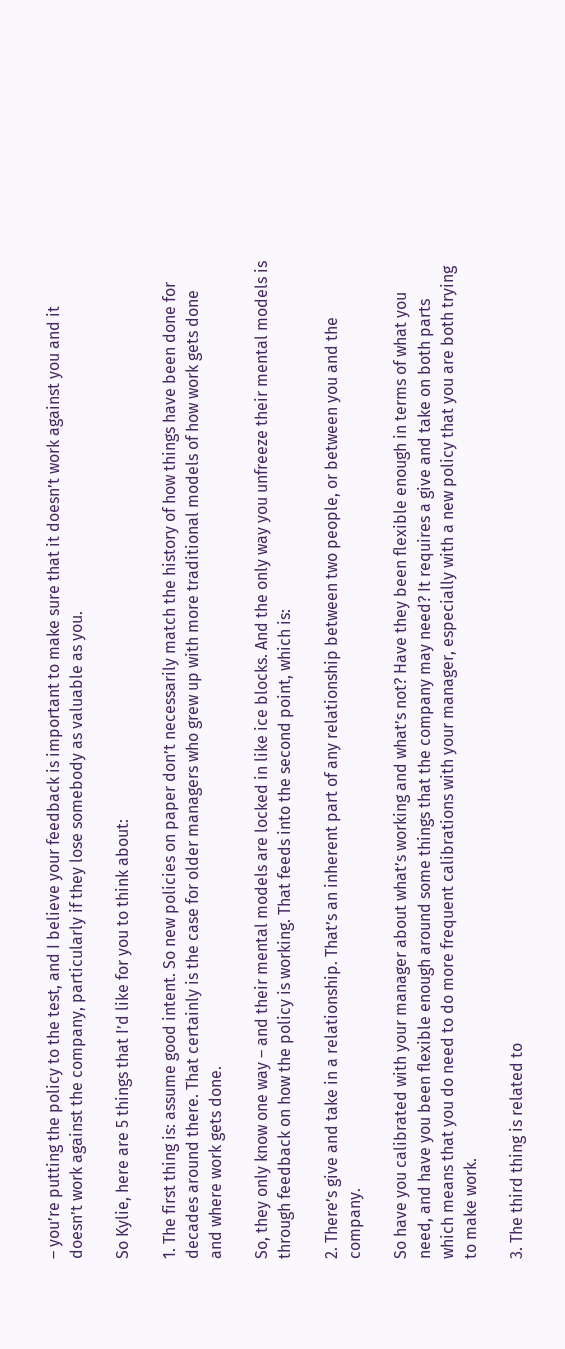– you’re putting the policy to the test, and I believe your feedback is important to make sure that it doesn’t work against you and it doesn’t work against the company, particularly if they lose somebody as valuable as you.

So Kylie, here are 5 things that I’d like for you to think about:

1. The first thing is: assume good intent. So new policies on paper don’t necessarily match the history of how things have been done for decades around there. That certainly is the case for older managers who grew up with more traditional models of how work gets done and where work gets done.

So, they only know one way – and their mental models are locked in like ice blocks. And the only way you unfreeze their mental models is through feedback on how the policy is working. That feeds into the second point, which is:

2. There’s give and take in a relationship. That’s an inherent part of any relationship between two people, or between you and the company.

So have you calibrated with your manager about what’s working and what’s not? Have they been flexible enough in terms of what you need, and have you been flexible enough around some things that the company may need? It requires a give and take on both parts which means that you do need to do more frequent calibrations with your manager, especially with a new policy that you are both trying to make work.

3. The third thing is related to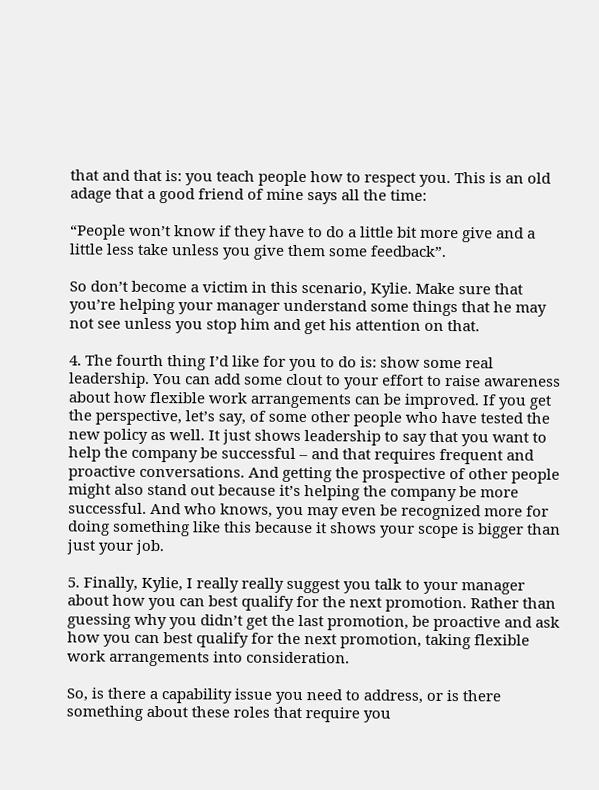that and that is: you teach people how to respect you. This is an old adage that a good friend of mine says all the time:

“People won’t know if they have to do a little bit more give and a little less take unless you give them some feedback”.

So don’t become a victim in this scenario, Kylie. Make sure that you’re helping your manager understand some things that he may not see unless you stop him and get his attention on that.

4. The fourth thing I’d like for you to do is: show some real leadership. You can add some clout to your effort to raise awareness about how flexible work arrangements can be improved. If you get the perspective, let’s say, of some other people who have tested the new policy as well. It just shows leadership to say that you want to help the company be successful – and that requires frequent and proactive conversations. And getting the prospective of other people might also stand out because it’s helping the company be more successful. And who knows, you may even be recognized more for doing something like this because it shows your scope is bigger than just your job.

5. Finally, Kylie, I really really suggest you talk to your manager about how you can best qualify for the next promotion. Rather than guessing why you didn’t get the last promotion, be proactive and ask how you can best qualify for the next promotion, taking flexible work arrangements into consideration.

So, is there a capability issue you need to address, or is there something about these roles that require you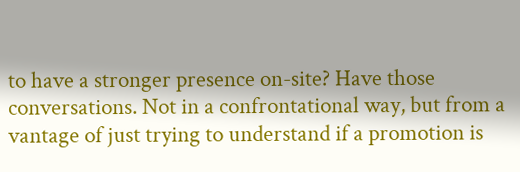to have a stronger presence on-site? Have those conversations. Not in a confrontational way, but from a vantage of just trying to understand if a promotion is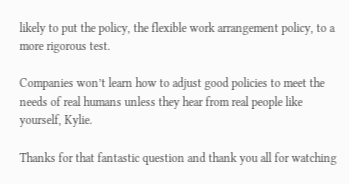likely to put the policy, the flexible work arrangement policy, to a more rigorous test.

Companies won’t learn how to adjust good policies to meet the needs of real humans unless they hear from real people like yourself, Kylie.

Thanks for that fantastic question and thank you all for watching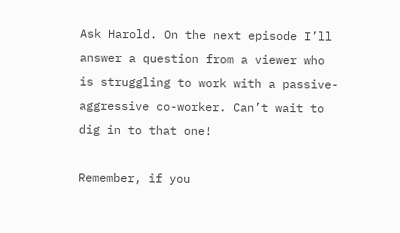Ask Harold. On the next episode I’ll answer a question from a viewer who is struggling to work with a passive-aggressive co-worker. Can’t wait to dig in to that one!

Remember, if you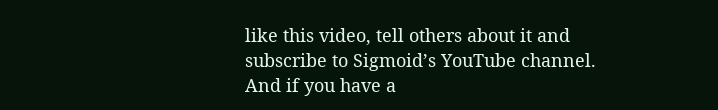like this video, tell others about it and subscribe to Sigmoid’s YouTube channel. And if you have a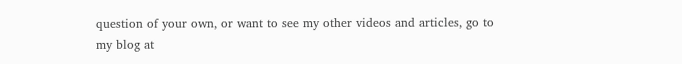question of your own, or want to see my other videos and articles, go to my blog at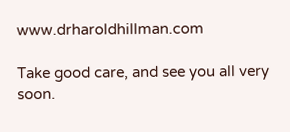www.drharoldhillman.com

Take good care, and see you all very soon.